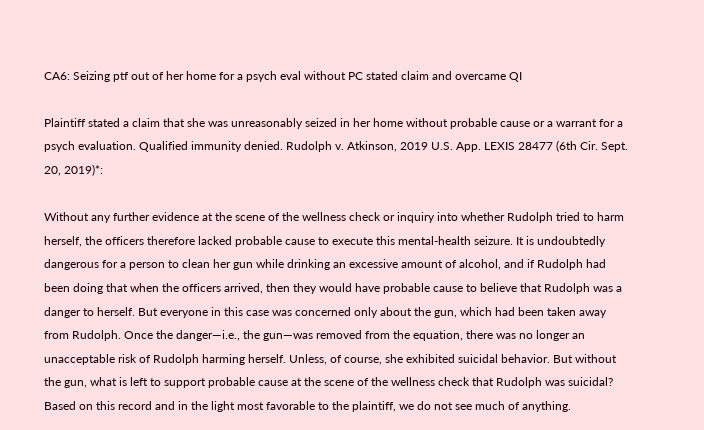CA6: Seizing ptf out of her home for a psych eval without PC stated claim and overcame QI

Plaintiff stated a claim that she was unreasonably seized in her home without probable cause or a warrant for a psych evaluation. Qualified immunity denied. Rudolph v. Atkinson, 2019 U.S. App. LEXIS 28477 (6th Cir. Sept. 20, 2019)*:

Without any further evidence at the scene of the wellness check or inquiry into whether Rudolph tried to harm herself, the officers therefore lacked probable cause to execute this mental-health seizure. It is undoubtedly dangerous for a person to clean her gun while drinking an excessive amount of alcohol, and if Rudolph had been doing that when the officers arrived, then they would have probable cause to believe that Rudolph was a danger to herself. But everyone in this case was concerned only about the gun, which had been taken away from Rudolph. Once the danger—i.e., the gun—was removed from the equation, there was no longer an unacceptable risk of Rudolph harming herself. Unless, of course, she exhibited suicidal behavior. But without the gun, what is left to support probable cause at the scene of the wellness check that Rudolph was suicidal? Based on this record and in the light most favorable to the plaintiff, we do not see much of anything.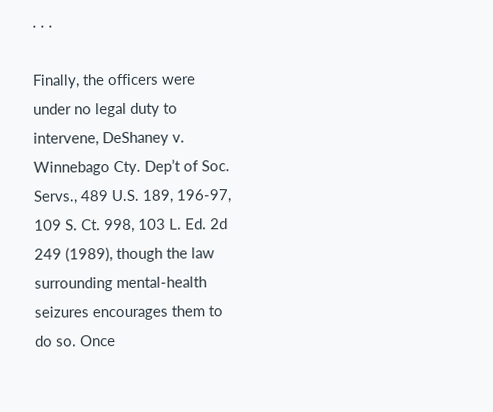. . .

Finally, the officers were under no legal duty to intervene, DeShaney v. Winnebago Cty. Dep’t of Soc. Servs., 489 U.S. 189, 196-97, 109 S. Ct. 998, 103 L. Ed. 2d 249 (1989), though the law surrounding mental-health seizures encourages them to do so. Once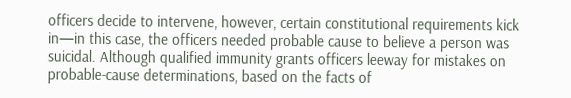officers decide to intervene, however, certain constitutional requirements kick in—in this case, the officers needed probable cause to believe a person was suicidal. Although qualified immunity grants officers leeway for mistakes on probable-cause determinations, based on the facts of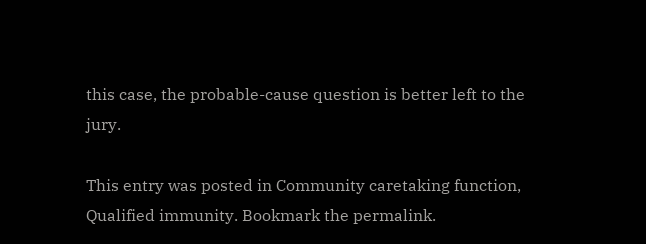this case, the probable-cause question is better left to the jury.

This entry was posted in Community caretaking function, Qualified immunity. Bookmark the permalink.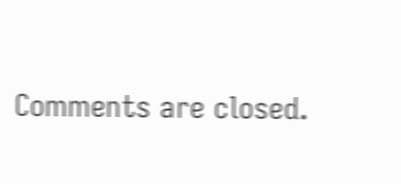Comments are closed.